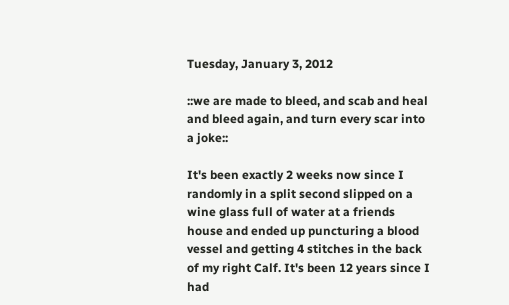Tuesday, January 3, 2012

::we are made to bleed, and scab and heal and bleed again, and turn every scar into a joke::

It's been exactly 2 weeks now since I randomly in a split second slipped on a wine glass full of water at a friends house and ended up puncturing a blood vessel and getting 4 stitches in the back of my right Calf. It's been 12 years since I had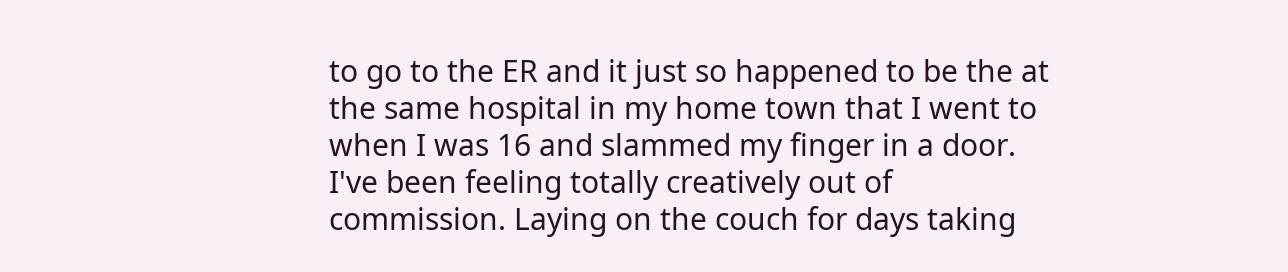to go to the ER and it just so happened to be the at the same hospital in my home town that I went to when I was 16 and slammed my finger in a door. I've been feeling totally creatively out of commission. Laying on the couch for days taking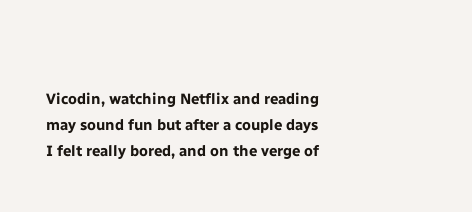Vicodin, watching Netflix and reading may sound fun but after a couple days I felt really bored, and on the verge of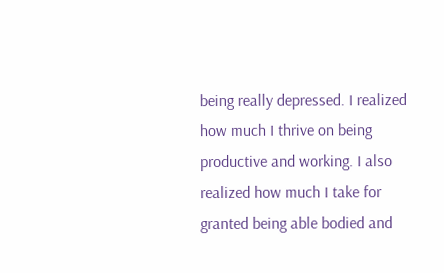being really depressed. I realized how much I thrive on being productive and working. I also realized how much I take for granted being able bodied and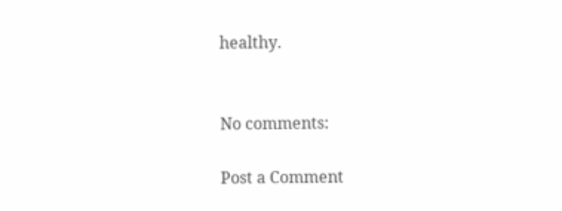healthy.


No comments:

Post a Comment